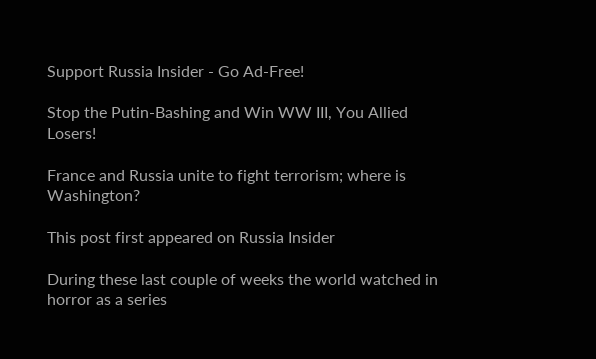Support Russia Insider - Go Ad-Free!

Stop the Putin-Bashing and Win WW III, You Allied Losers!

France and Russia unite to fight terrorism; where is Washington?

This post first appeared on Russia Insider

During these last couple of weeks the world watched in horror as a series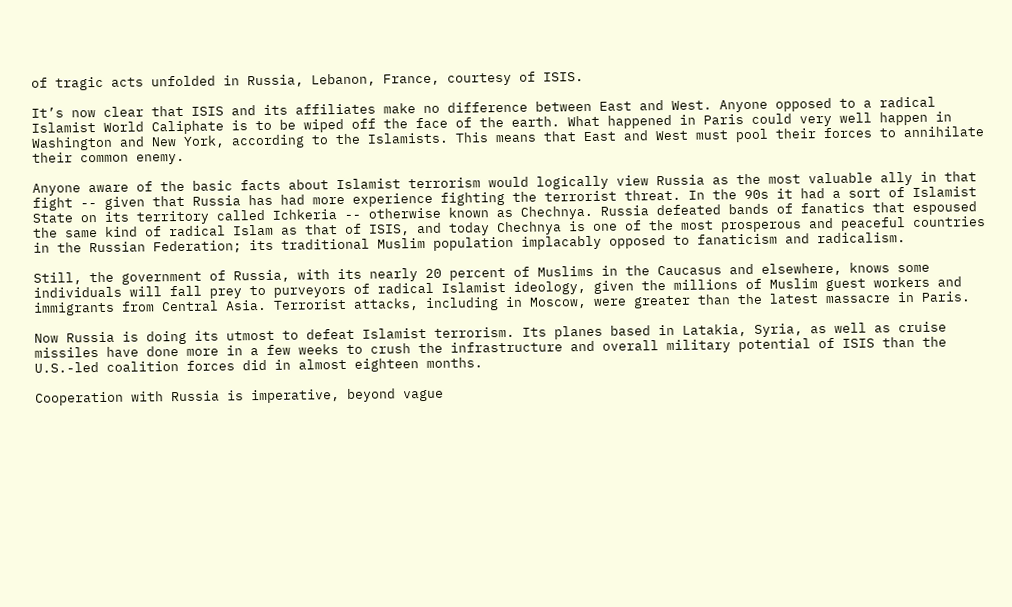of tragic acts unfolded in Russia, Lebanon, France, courtesy of ISIS.

It’s now clear that ISIS and its affiliates make no difference between East and West. Anyone opposed to a radical Islamist World Caliphate is to be wiped off the face of the earth. What happened in Paris could very well happen in Washington and New York, according to the Islamists. This means that East and West must pool their forces to annihilate their common enemy.

Anyone aware of the basic facts about Islamist terrorism would logically view Russia as the most valuable ally in that fight -- given that Russia has had more experience fighting the terrorist threat. In the 90s it had a sort of Islamist State on its territory called Ichkeria -- otherwise known as Chechnya. Russia defeated bands of fanatics that espoused the same kind of radical Islam as that of ISIS, and today Chechnya is one of the most prosperous and peaceful countries in the Russian Federation; its traditional Muslim population implacably opposed to fanaticism and radicalism.

Still, the government of Russia, with its nearly 20 percent of Muslims in the Caucasus and elsewhere, knows some individuals will fall prey to purveyors of radical Islamist ideology, given the millions of Muslim guest workers and immigrants from Central Asia. Terrorist attacks, including in Moscow, were greater than the latest massacre in Paris.

Now Russia is doing its utmost to defeat Islamist terrorism. Its planes based in Latakia, Syria, as well as cruise missiles have done more in a few weeks to crush the infrastructure and overall military potential of ISIS than the U.S.-led coalition forces did in almost eighteen months.

Cooperation with Russia is imperative, beyond vague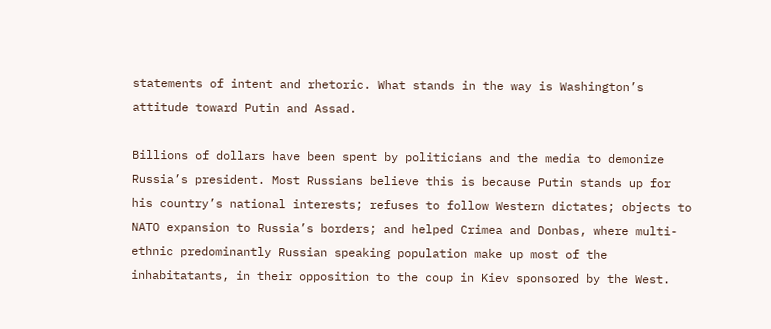statements of intent and rhetoric. What stands in the way is Washington’s attitude toward Putin and Assad.

Billions of dollars have been spent by politicians and the media to demonize Russia’s president. Most Russians believe this is because Putin stands up for his country’s national interests; refuses to follow Western dictates; objects to NATO expansion to Russia’s borders; and helped Crimea and Donbas, where multi-ethnic predominantly Russian speaking population make up most of the inhabitatants, in their opposition to the coup in Kiev sponsored by the West.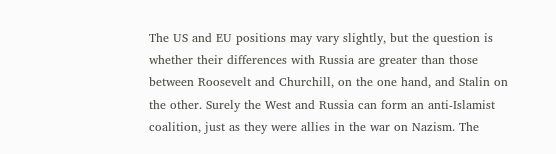The US and EU positions may vary slightly, but the question is whether their differences with Russia are greater than those between Roosevelt and Churchill, on the one hand, and Stalin on the other. Surely the West and Russia can form an anti-Islamist coalition, just as they were allies in the war on Nazism. The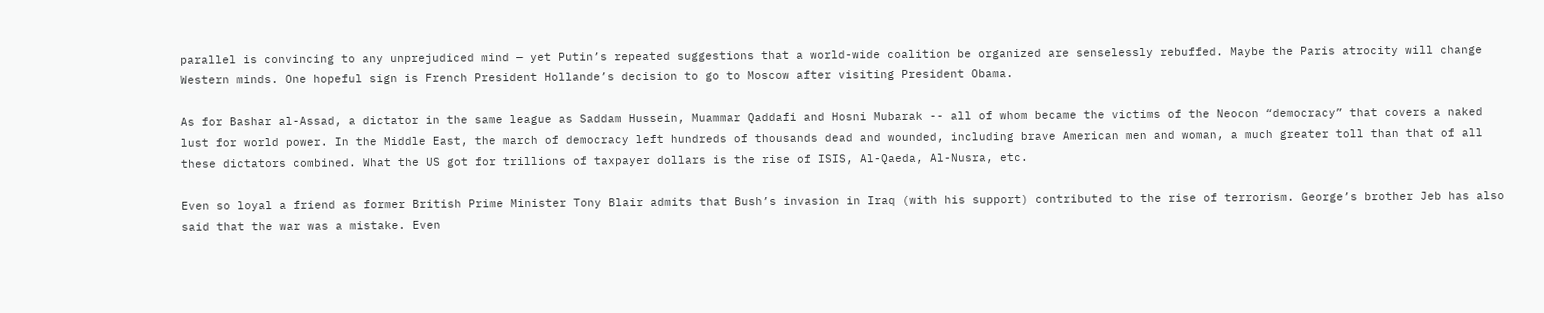parallel is convincing to any unprejudiced mind — yet Putin’s repeated suggestions that a world-wide coalition be organized are senselessly rebuffed. Maybe the Paris atrocity will change Western minds. One hopeful sign is French President Hollande’s decision to go to Moscow after visiting President Obama.

As for Bashar al-Assad, a dictator in the same league as Saddam Hussein, Muammar Qaddafi and Hosni Mubarak -- all of whom became the victims of the Neocon “democracy” that covers a naked lust for world power. In the Middle East, the march of democracy left hundreds of thousands dead and wounded, including brave American men and woman, a much greater toll than that of all these dictators combined. What the US got for trillions of taxpayer dollars is the rise of ISIS, Al-Qaeda, Al-Nusra, etc.

Even so loyal a friend as former British Prime Minister Tony Blair admits that Bush’s invasion in Iraq (with his support) contributed to the rise of terrorism. George’s brother Jeb has also said that the war was a mistake. Even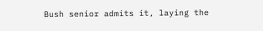Bush senior admits it, laying the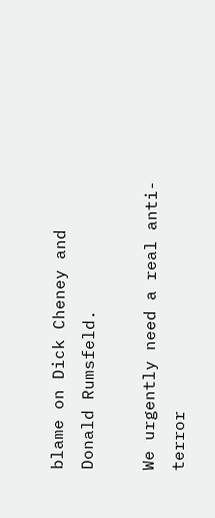blame on Dick Cheney and Donald Rumsfeld.

We urgently need a real anti-terror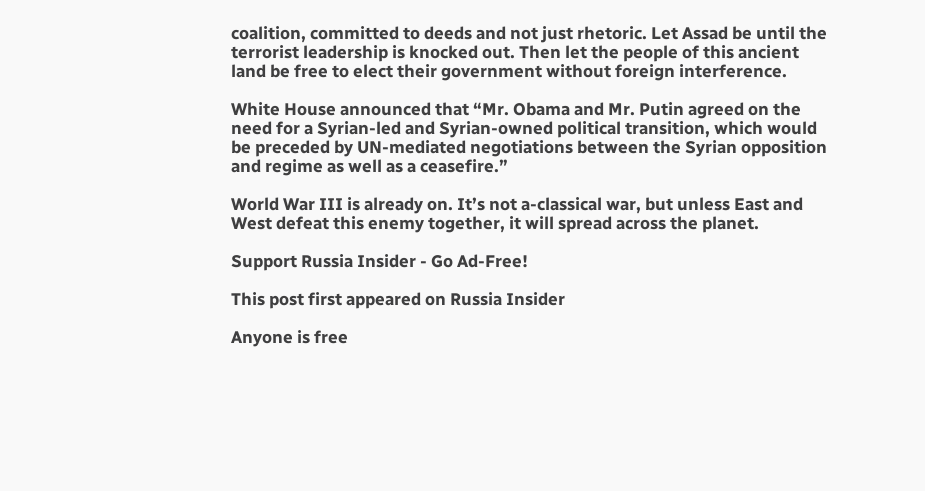coalition, committed to deeds and not just rhetoric. Let Assad be until the terrorist leadership is knocked out. Then let the people of this ancient land be free to elect their government without foreign interference.

White House announced that “Mr. Obama and Mr. Putin agreed on the need for a Syrian-led and Syrian-owned political transition, which would be preceded by UN-mediated negotiations between the Syrian opposition and regime as well as a ceasefire.”

World War III is already on. It’s not a-classical war, but unless East and West defeat this enemy together, it will spread across the planet.

Support Russia Insider - Go Ad-Free!

This post first appeared on Russia Insider

Anyone is free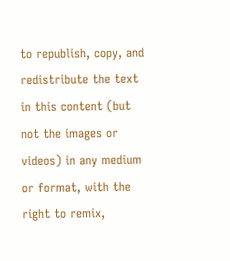to republish, copy, and redistribute the text in this content (but not the images or videos) in any medium or format, with the right to remix,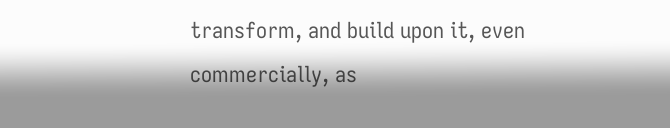transform, and build upon it, even commercially, as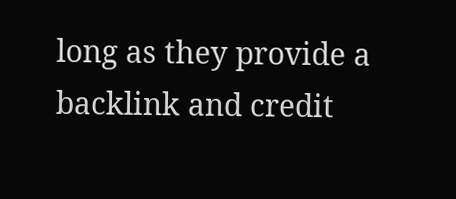long as they provide a backlink and credit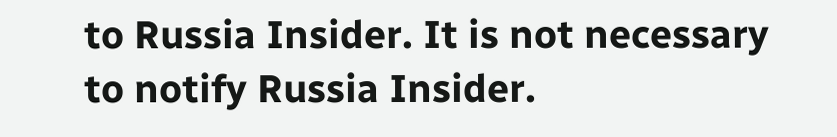to Russia Insider. It is not necessary to notify Russia Insider.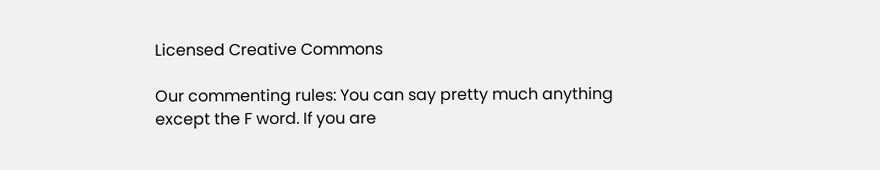Licensed Creative Commons

Our commenting rules: You can say pretty much anything except the F word. If you are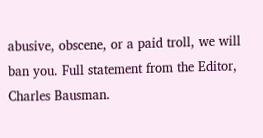abusive, obscene, or a paid troll, we will ban you. Full statement from the Editor, Charles Bausman.